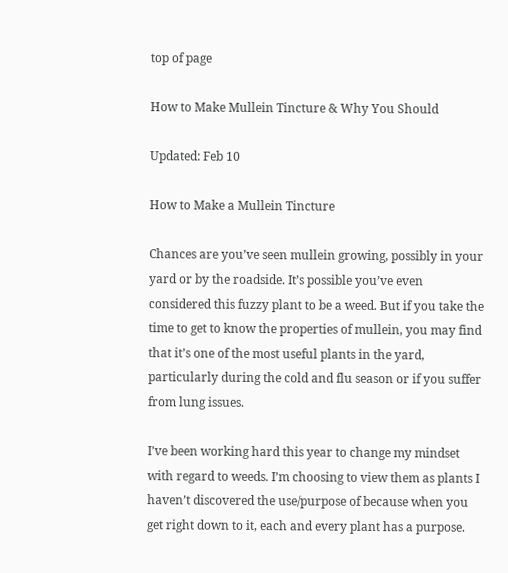top of page

How to Make Mullein Tincture & Why You Should

Updated: Feb 10

How to Make a Mullein Tincture

Chances are you’ve seen mullein growing, possibly in your yard or by the roadside. It’s possible you’ve even considered this fuzzy plant to be a weed. But if you take the time to get to know the properties of mullein, you may find that it’s one of the most useful plants in the yard, particularly during the cold and flu season or if you suffer from lung issues.

I’ve been working hard this year to change my mindset with regard to weeds. I’m choosing to view them as plants I haven’t discovered the use/purpose of because when you get right down to it, each and every plant has a purpose.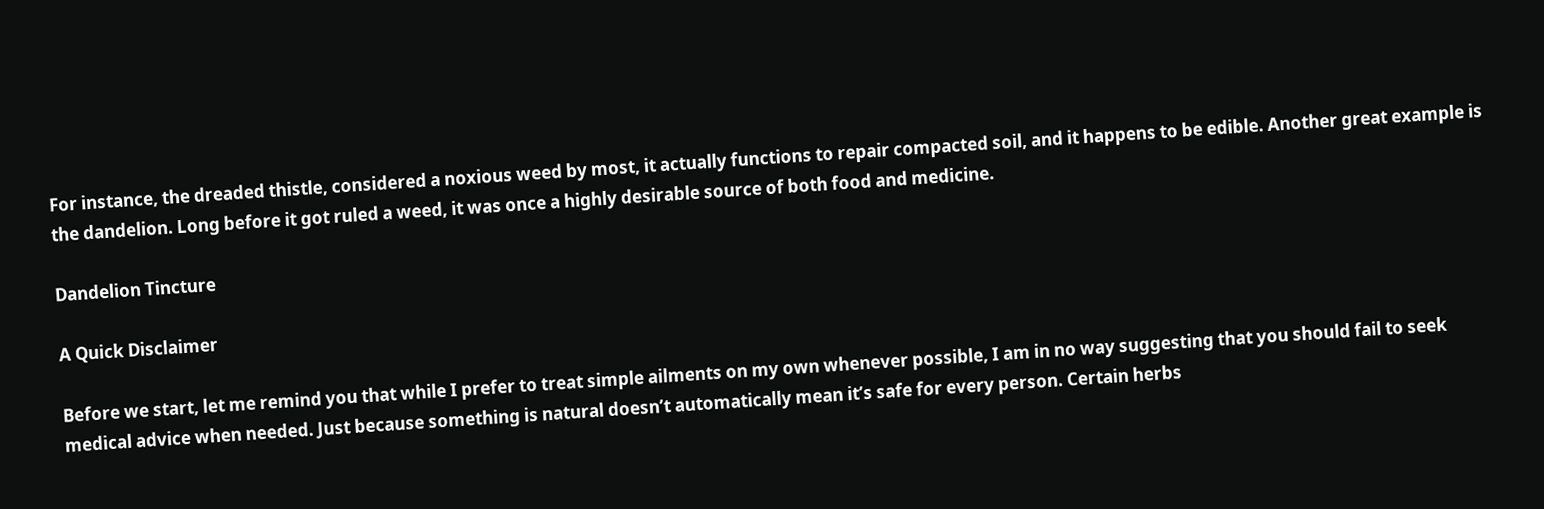For instance, the dreaded thistle, considered a noxious weed by most, it actually functions to repair compacted soil, and it happens to be edible. Another great example is the dandelion. Long before it got ruled a weed, it was once a highly desirable source of both food and medicine.

Dandelion Tincture

A Quick Disclaimer

Before we start, let me remind you that while I prefer to treat simple ailments on my own whenever possible, I am in no way suggesting that you should fail to seek medical advice when needed. Just because something is natural doesn’t automatically mean it’s safe for every person. Certain herbs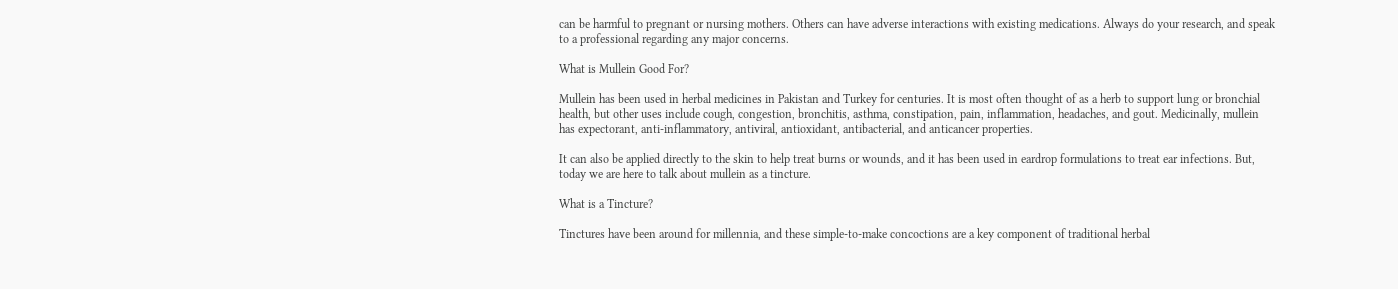can be harmful to pregnant or nursing mothers. Others can have adverse interactions with existing medications. Always do your research, and speak to a professional regarding any major concerns.

What is Mullein Good For?

Mullein has been used in herbal medicines in Pakistan and Turkey for centuries. It is most often thought of as a herb to support lung or bronchial health, but other uses include cough, congestion, bronchitis, asthma, constipation, pain, inflammation, headaches, and gout. Medicinally, mullein has expectorant, anti-inflammatory, antiviral, antioxidant, antibacterial, and anticancer properties.

It can also be applied directly to the skin to help treat burns or wounds, and it has been used in eardrop formulations to treat ear infections. But, today we are here to talk about mullein as a tincture.

What is a Tincture?

Tinctures have been around for millennia, and these simple-to-make concoctions are a key component of traditional herbal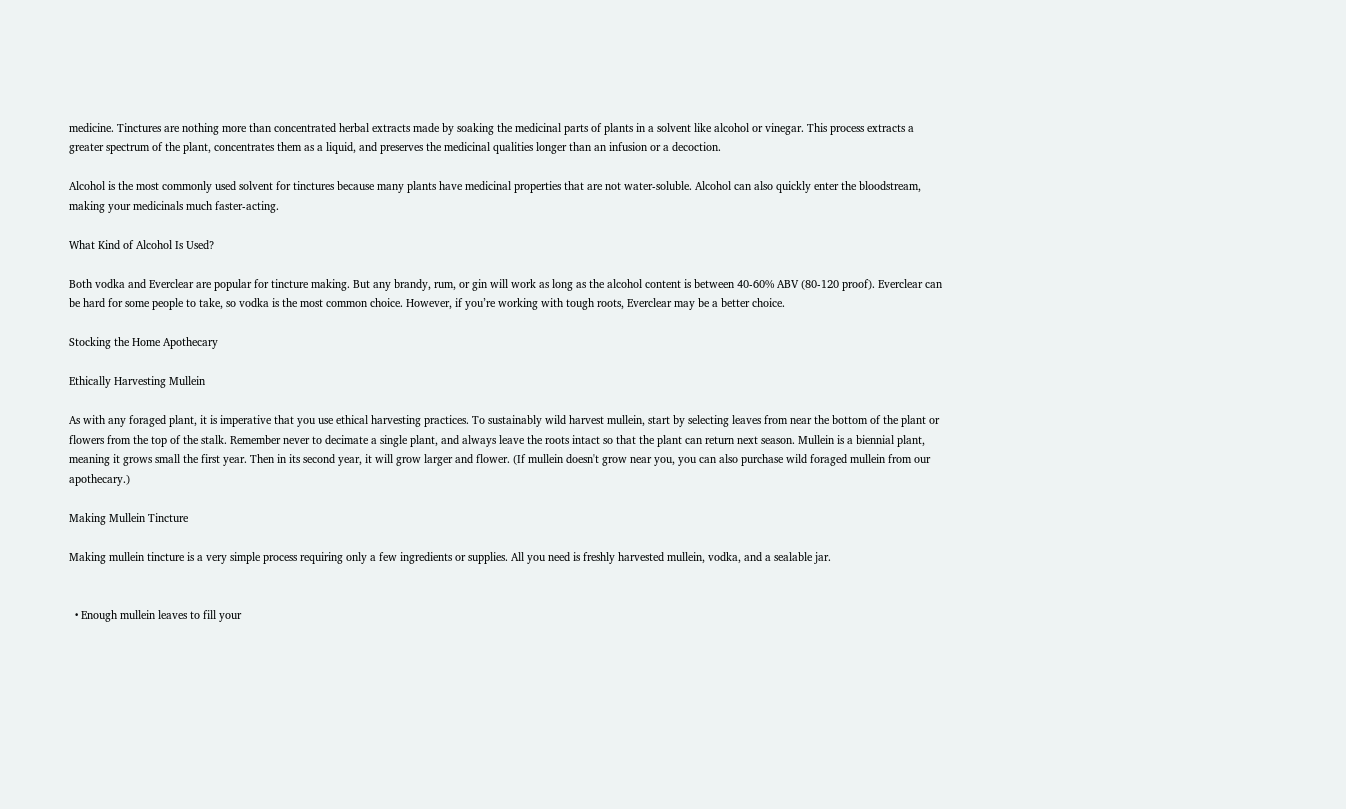medicine. Tinctures are nothing more than concentrated herbal extracts made by soaking the medicinal parts of plants in a solvent like alcohol or vinegar. This process extracts a greater spectrum of the plant, concentrates them as a liquid, and preserves the medicinal qualities longer than an infusion or a decoction.

Alcohol is the most commonly used solvent for tinctures because many plants have medicinal properties that are not water-soluble. Alcohol can also quickly enter the bloodstream, making your medicinals much faster-acting.

What Kind of Alcohol Is Used?

Both vodka and Everclear are popular for tincture making. But any brandy, rum, or gin will work as long as the alcohol content is between 40-60% ABV (80-120 proof). Everclear can be hard for some people to take, so vodka is the most common choice. However, if you’re working with tough roots, Everclear may be a better choice.

Stocking the Home Apothecary

Ethically Harvesting Mullein

As with any foraged plant, it is imperative that you use ethical harvesting practices. To sustainably wild harvest mullein, start by selecting leaves from near the bottom of the plant or flowers from the top of the stalk. Remember never to decimate a single plant, and always leave the roots intact so that the plant can return next season. Mullein is a biennial plant, meaning it grows small the first year. Then in its second year, it will grow larger and flower. (If mullein doesn't grow near you, you can also purchase wild foraged mullein from our apothecary.)

Making Mullein Tincture

Making mullein tincture is a very simple process requiring only a few ingredients or supplies. All you need is freshly harvested mullein, vodka, and a sealable jar.


  • Enough mullein leaves to fill your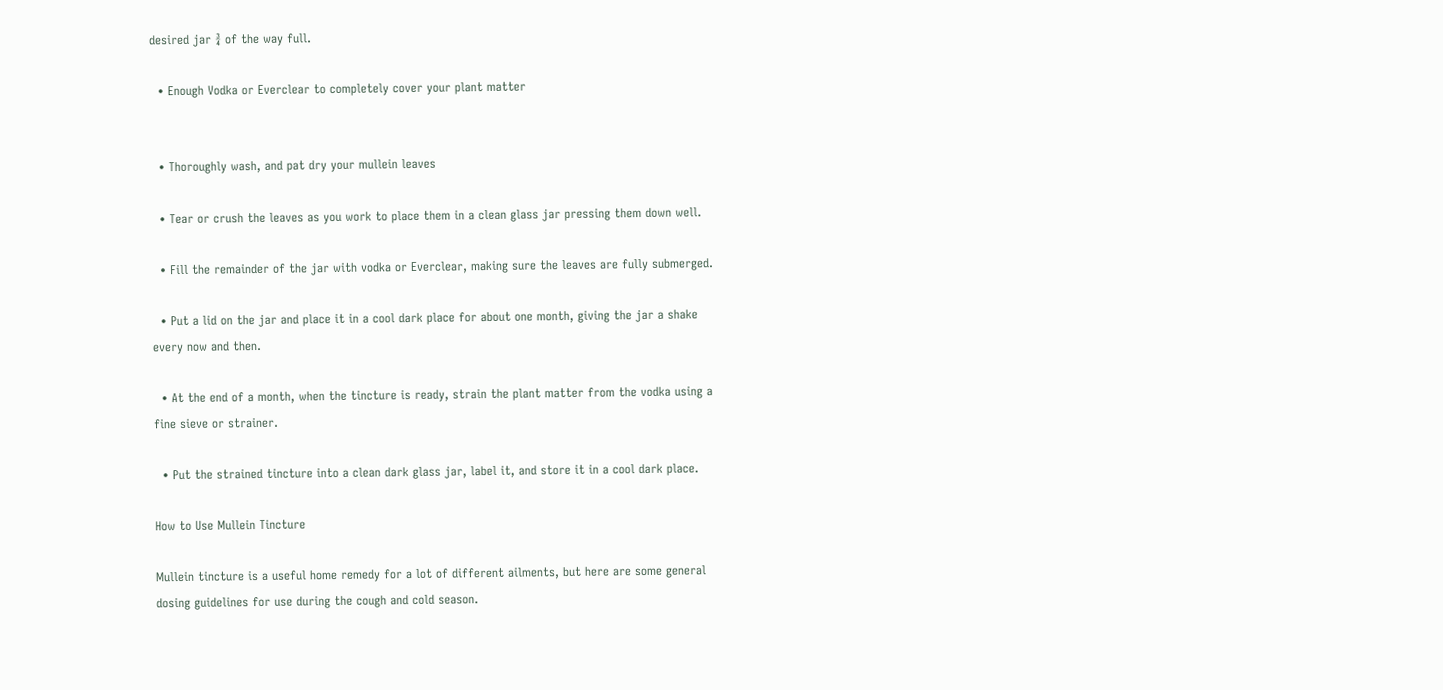desired jar ¾ of the way full.

  • Enough Vodka or Everclear to completely cover your plant matter


  • Thoroughly wash, and pat dry your mullein leaves

  • Tear or crush the leaves as you work to place them in a clean glass jar pressing them down well.

  • Fill the remainder of the jar with vodka or Everclear, making sure the leaves are fully submerged.

  • Put a lid on the jar and place it in a cool dark place for about one month, giving the jar a shake every now and then.

  • At the end of a month, when the tincture is ready, strain the plant matter from the vodka using a fine sieve or strainer.

  • Put the strained tincture into a clean dark glass jar, label it, and store it in a cool dark place.

How to Use Mullein Tincture

Mullein tincture is a useful home remedy for a lot of different ailments, but here are some general dosing guidelines for use during the cough and cold season.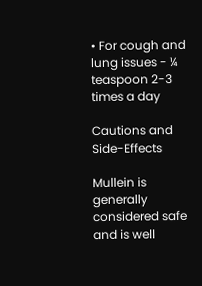• For cough and lung issues - ¼ teaspoon 2-3 times a day

Cautions and Side-Effects

Mullein is generally considered safe and is well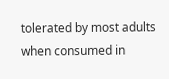tolerated by most adults when consumed in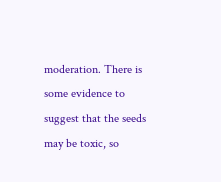moderation. There is some evidence to suggest that the seeds may be toxic, so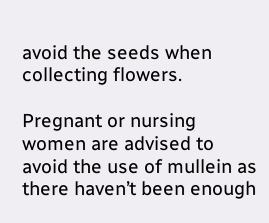avoid the seeds when collecting flowers.

Pregnant or nursing women are advised to avoid the use of mullein as there haven’t been enough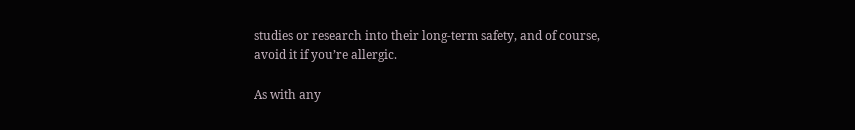studies or research into their long-term safety, and of course, avoid it if you’re allergic.

As with any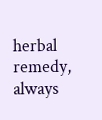herbal remedy, always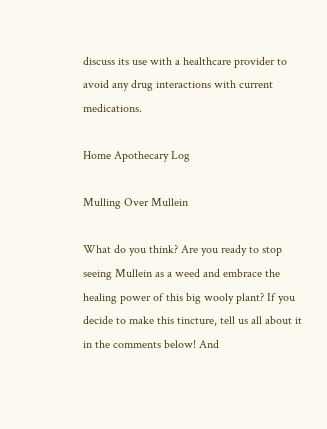discuss its use with a healthcare provider to avoid any drug interactions with current medications.

Home Apothecary Log

Mulling Over Mullein

What do you think? Are you ready to stop seeing Mullein as a weed and embrace the healing power of this big wooly plant? If you decide to make this tincture, tell us all about it in the comments below! And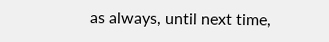as always, until next time,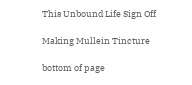This Unbound Life Sign Off

Making Mullein Tincture

bottom of page